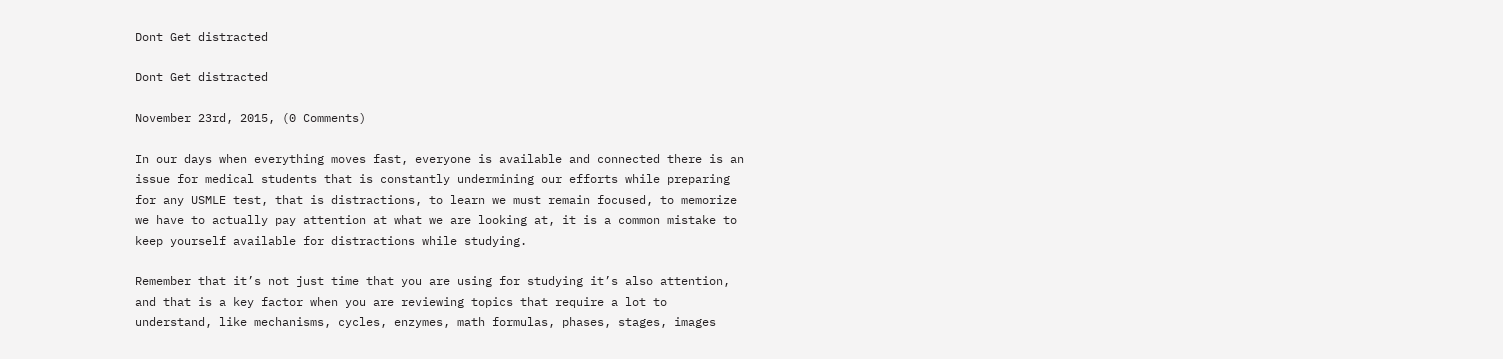Dont Get distracted

Dont Get distracted

November 23rd, 2015, (0 Comments)

In our days when everything moves fast, everyone is available and connected there is an issue for medical students that is constantly undermining our efforts while preparing for any USMLE test, that is distractions, to learn we must remain focused, to memorize we have to actually pay attention at what we are looking at, it is a common mistake to keep yourself available for distractions while studying.

Remember that it’s not just time that you are using for studying it’s also attention, and that is a key factor when you are reviewing topics that require a lot to understand, like mechanisms, cycles, enzymes, math formulas, phases, stages, images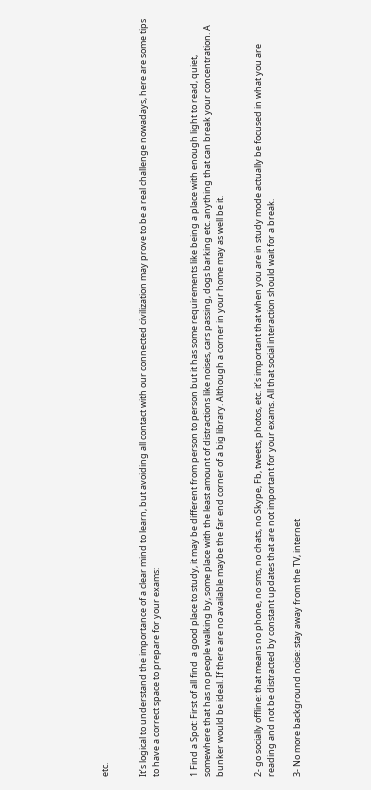etc.


It’s logical to understand the importance of a clear mind to learn, but avoiding all contact with our connected civilization may prove to be a real challenge nowadays, here are some tips to have a correct space to prepare for your exams:


1 Find a Spot: First of all find  a good place to study, it may be different from person to person but it has some requirements like being a place with enough light to read, quiet, somewhere that has no people walking by, some place with the least amount of distractions like noises, cars passing, dogs barking etc. anything that can break your concentration. A bunker would be ideal. If there are no available maybe the far end corner of a big library. Although a corner in your home may as well be it.


2- go socially offline: that means no phone, no sms, no chats, no Skype, Fb, tweets, photos, etc. it’s important that when you are in study mode actually be focused in what you are reading and not be distracted by constant updates that are not important for your exams. All that social interaction should wait for a break.

3- No more background noise: stay away from the TV, internet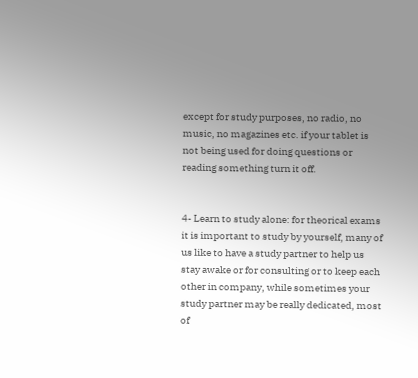except for study purposes, no radio, no music, no magazines etc. if your tablet is not being used for doing questions or reading something turn it off.


4- Learn to study alone: for theorical exams it is important to study by yourself, many of us like to have a study partner to help us stay awake or for consulting or to keep each other in company, while sometimes your study partner may be really dedicated, most of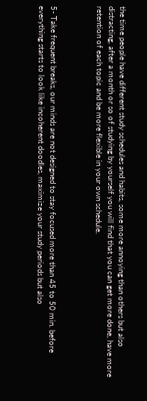the time people have different study schedules and habits, some more annoying than others but also distracting, after a month or so of studying by yourself you will find that you can get more done, have more retention of each topic and be more flexible in your own schedule.



5- Take frequent breaks, our minds are not designed to stay focused more than 45 to 50 min. before everything starts to look like incoherent doodles, maximize your study periods but also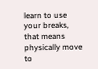learn to use your breaks, that means physically move to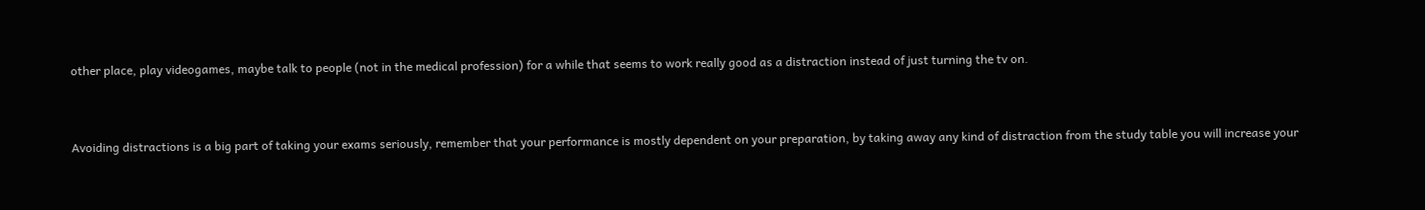other place, play videogames, maybe talk to people (not in the medical profession) for a while that seems to work really good as a distraction instead of just turning the tv on.


Avoiding distractions is a big part of taking your exams seriously, remember that your performance is mostly dependent on your preparation, by taking away any kind of distraction from the study table you will increase your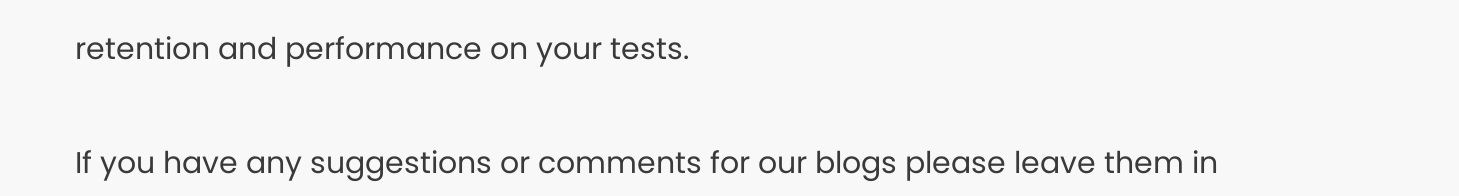retention and performance on your tests.


If you have any suggestions or comments for our blogs please leave them in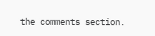the comments section.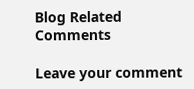Blog Related Comments

Leave your comment